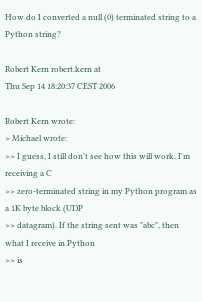How do I converted a null (0) terminated string to a Python string?

Robert Kern robert.kern at
Thu Sep 14 18:20:37 CEST 2006

Robert Kern wrote:
> Michael wrote:
>> I guess, I still don't see how this will work. I'm receiving a C
>> zero-terminated string in my Python program as a 1K byte block (UDP
>> datagram). If the string sent was "abc", then what I receive in Python
>> is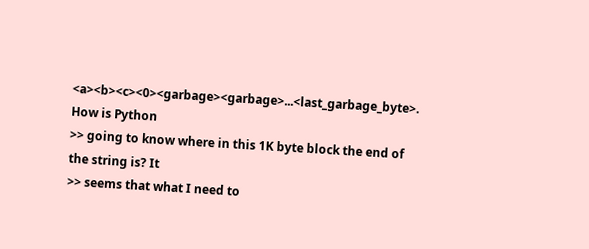<a><b><c><0><garbage><garbage>...<last_garbage_byte>. How is Python
>> going to know where in this 1K byte block the end of the string is? It
>> seems that what I need to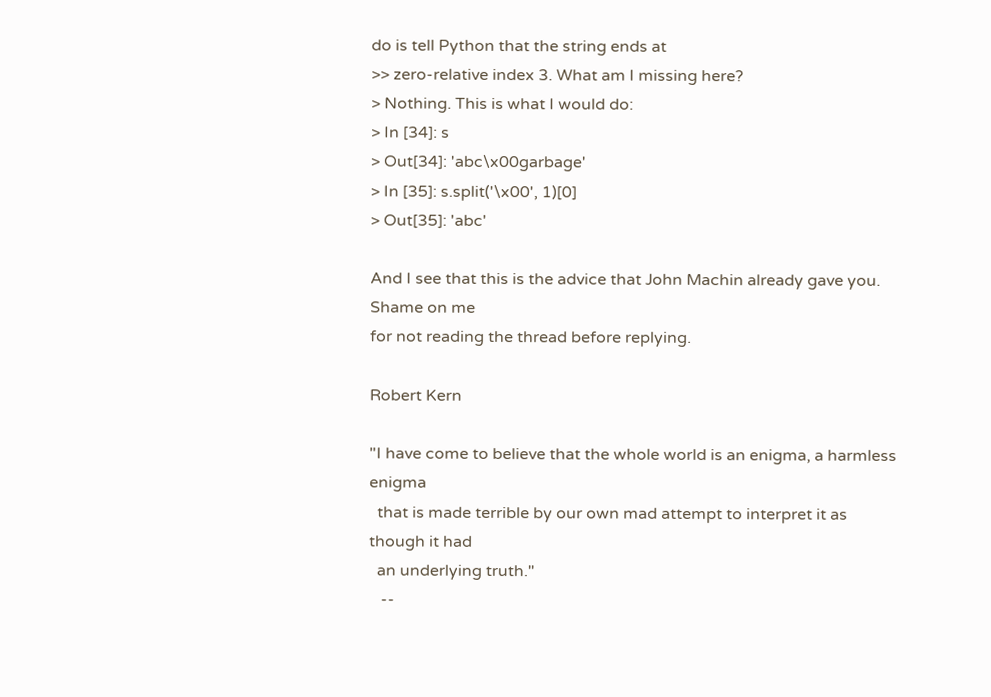do is tell Python that the string ends at
>> zero-relative index 3. What am I missing here?
> Nothing. This is what I would do:
> In [34]: s
> Out[34]: 'abc\x00garbage'
> In [35]: s.split('\x00', 1)[0]
> Out[35]: 'abc'

And I see that this is the advice that John Machin already gave you. Shame on me
for not reading the thread before replying.

Robert Kern

"I have come to believe that the whole world is an enigma, a harmless enigma
  that is made terrible by our own mad attempt to interpret it as though it had
  an underlying truth."
   --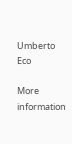Umberto Eco

More information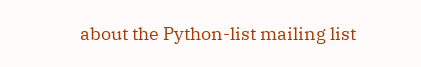about the Python-list mailing list